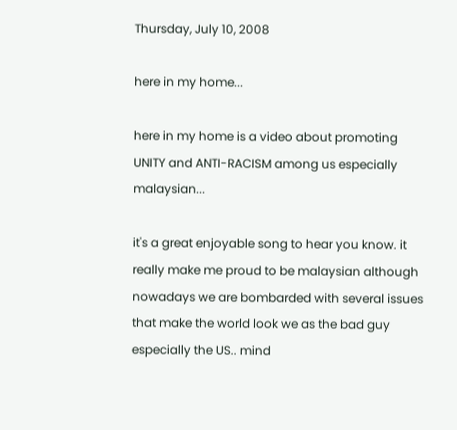Thursday, July 10, 2008

here in my home...

here in my home is a video about promoting UNITY and ANTI-RACISM among us especially malaysian...

it's a great enjoyable song to hear you know. it really make me proud to be malaysian although nowadays we are bombarded with several issues that make the world look we as the bad guy especially the US.. mind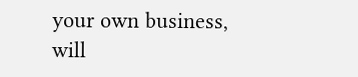your own business, will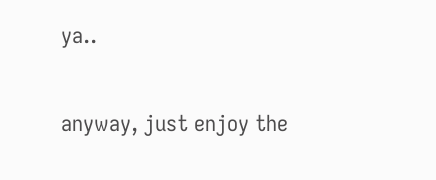ya..

anyway, just enjoy the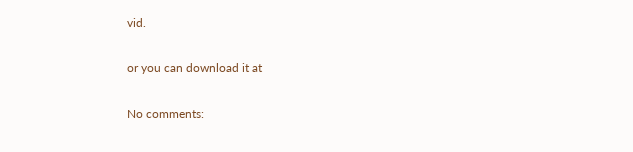vid.

or you can download it at

No comments: